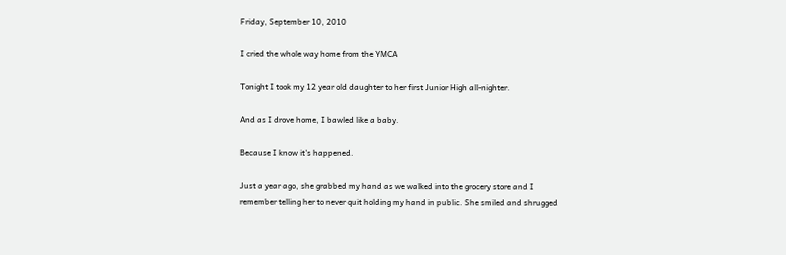Friday, September 10, 2010

I cried the whole way home from the YMCA

Tonight I took my 12 year old daughter to her first Junior High all-nighter.

And as I drove home, I bawled like a baby.

Because I know it's happened.

Just a year ago, she grabbed my hand as we walked into the grocery store and I remember telling her to never quit holding my hand in public. She smiled and shrugged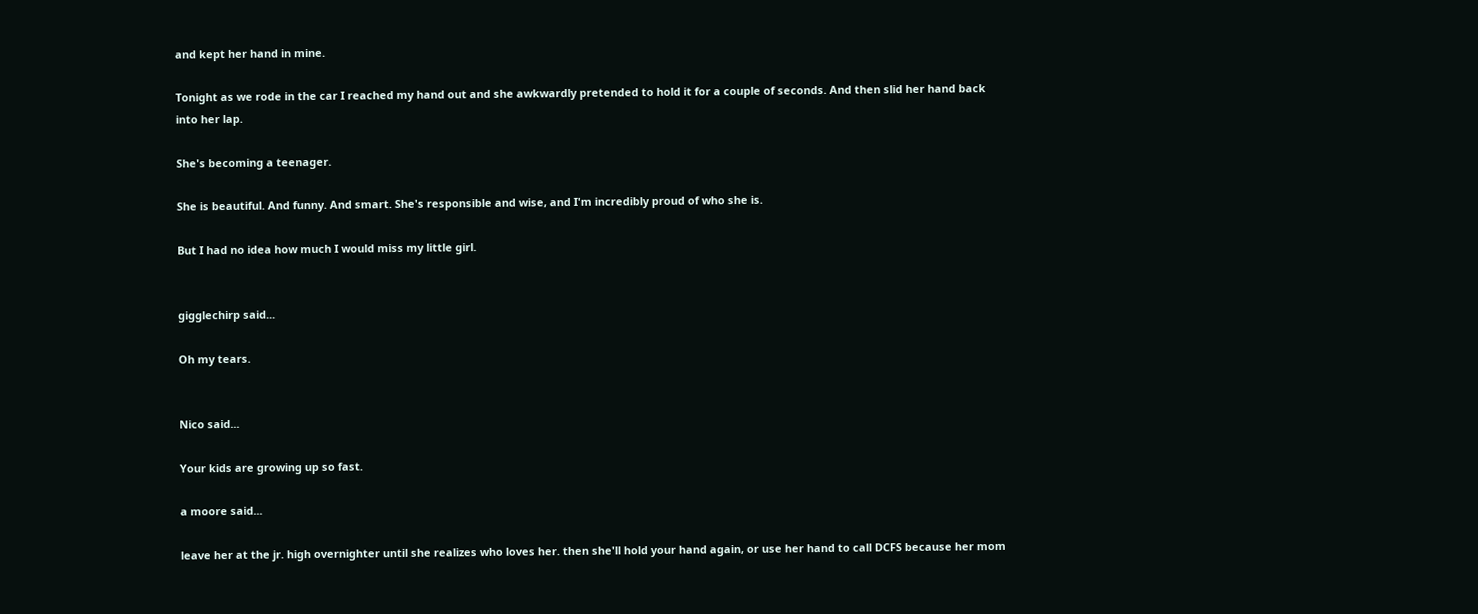and kept her hand in mine.

Tonight as we rode in the car I reached my hand out and she awkwardly pretended to hold it for a couple of seconds. And then slid her hand back into her lap.

She's becoming a teenager.

She is beautiful. And funny. And smart. She's responsible and wise, and I'm incredibly proud of who she is.

But I had no idea how much I would miss my little girl.


gigglechirp said...

Oh my tears.


Nico said...

Your kids are growing up so fast.

a moore said...

leave her at the jr. high overnighter until she realizes who loves her. then she'll hold your hand again, or use her hand to call DCFS because her mom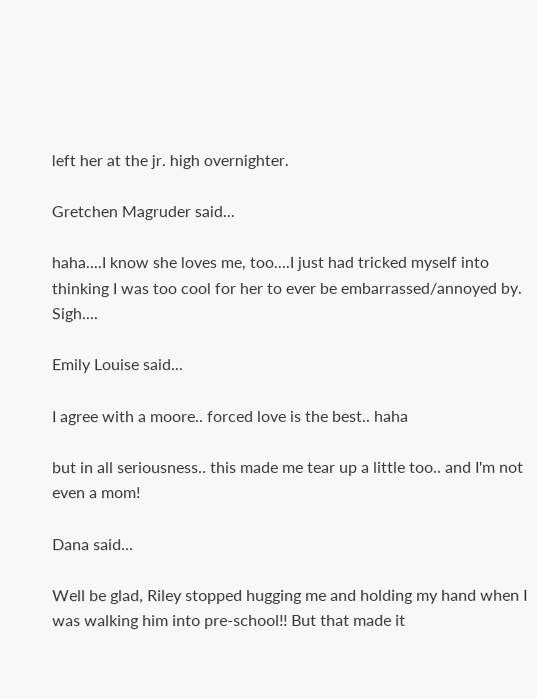left her at the jr. high overnighter.

Gretchen Magruder said...

haha....I know she loves me, too....I just had tricked myself into thinking I was too cool for her to ever be embarrassed/annoyed by. Sigh....

Emily Louise said...

I agree with a moore.. forced love is the best.. haha

but in all seriousness.. this made me tear up a little too.. and I'm not even a mom!

Dana said...

Well be glad, Riley stopped hugging me and holding my hand when I was walking him into pre-school!! But that made it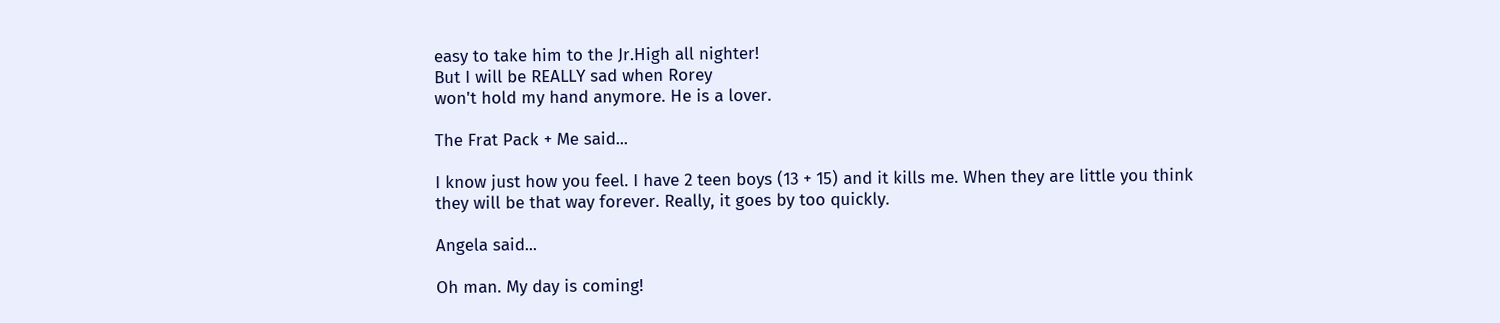easy to take him to the Jr.High all nighter!
But I will be REALLY sad when Rorey
won't hold my hand anymore. He is a lover.

The Frat Pack + Me said...

I know just how you feel. I have 2 teen boys (13 + 15) and it kills me. When they are little you think they will be that way forever. Really, it goes by too quickly.

Angela said...

Oh man. My day is coming!